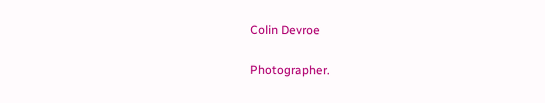Colin Devroe

Photographer.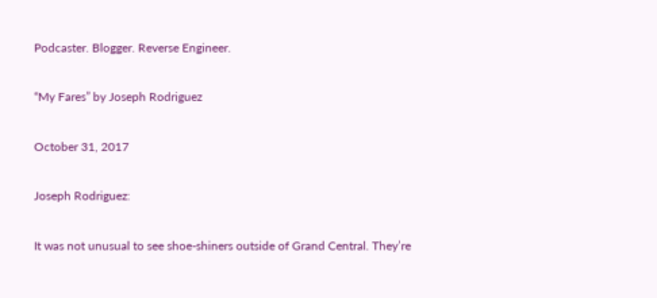Podcaster. Blogger. Reverse Engineer.

“My Fares” by Joseph Rodriguez

October 31, 2017

Joseph Rodriguez:

It was not unusual to see shoe-shiners outside of Grand Central. They’re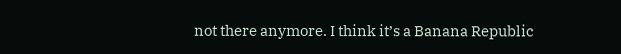not there anymore. I think it’s a Banana Republic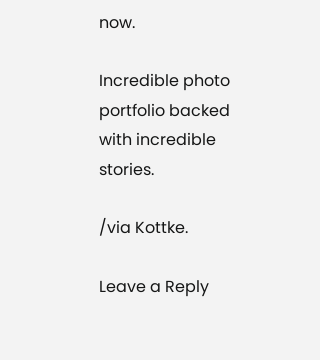now.

Incredible photo portfolio backed with incredible stories.

/via Kottke.

Leave a Reply